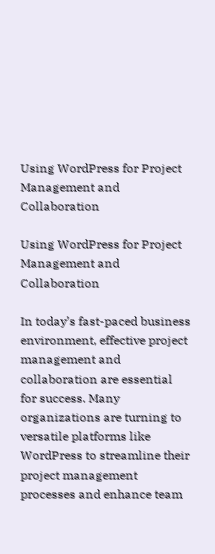Using WordPress for Project Management and Collaboration

Using WordPress for Project Management and Collaboration

In today’s fast-paced business environment, effective project management and collaboration are essential for success. Many organizations are turning to versatile platforms like WordPress to streamline their project management processes and enhance team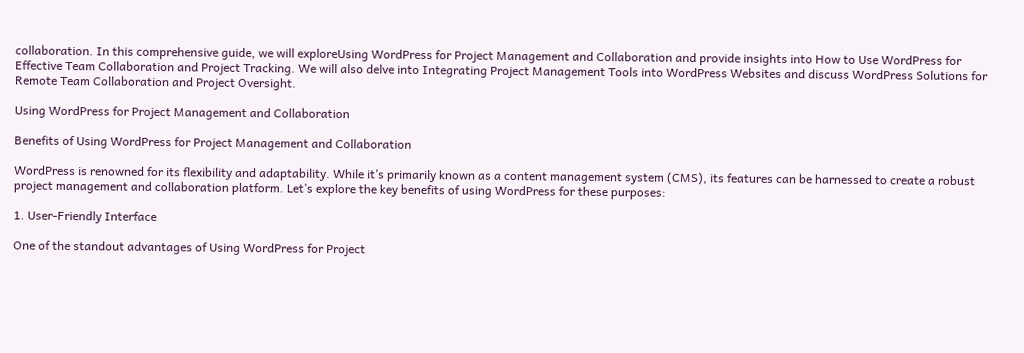collaboration. In this comprehensive guide, we will exploreUsing WordPress for Project Management and Collaboration and provide insights into How to Use WordPress for Effective Team Collaboration and Project Tracking. We will also delve into Integrating Project Management Tools into WordPress Websites and discuss WordPress Solutions for Remote Team Collaboration and Project Oversight.

Using WordPress for Project Management and Collaboration

Benefits of Using WordPress for Project Management and Collaboration

WordPress is renowned for its flexibility and adaptability. While it’s primarily known as a content management system (CMS), its features can be harnessed to create a robust project management and collaboration platform. Let’s explore the key benefits of using WordPress for these purposes:

1. User-Friendly Interface

One of the standout advantages of Using WordPress for Project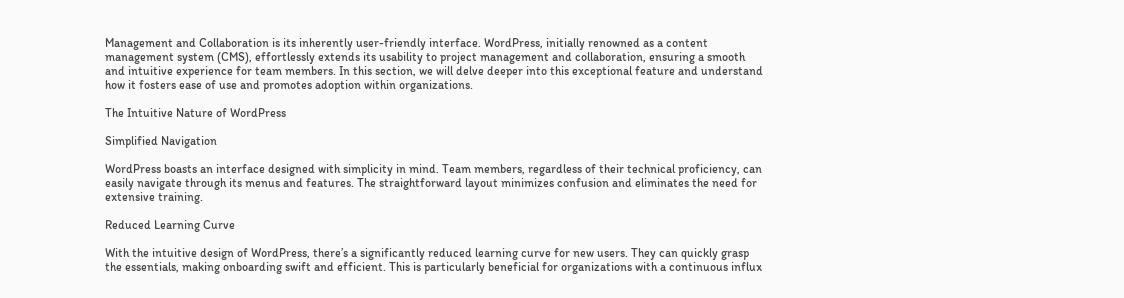Management and Collaboration is its inherently user-friendly interface. WordPress, initially renowned as a content management system (CMS), effortlessly extends its usability to project management and collaboration, ensuring a smooth and intuitive experience for team members. In this section, we will delve deeper into this exceptional feature and understand how it fosters ease of use and promotes adoption within organizations.

The Intuitive Nature of WordPress

Simplified Navigation

WordPress boasts an interface designed with simplicity in mind. Team members, regardless of their technical proficiency, can easily navigate through its menus and features. The straightforward layout minimizes confusion and eliminates the need for extensive training.

Reduced Learning Curve

With the intuitive design of WordPress, there’s a significantly reduced learning curve for new users. They can quickly grasp the essentials, making onboarding swift and efficient. This is particularly beneficial for organizations with a continuous influx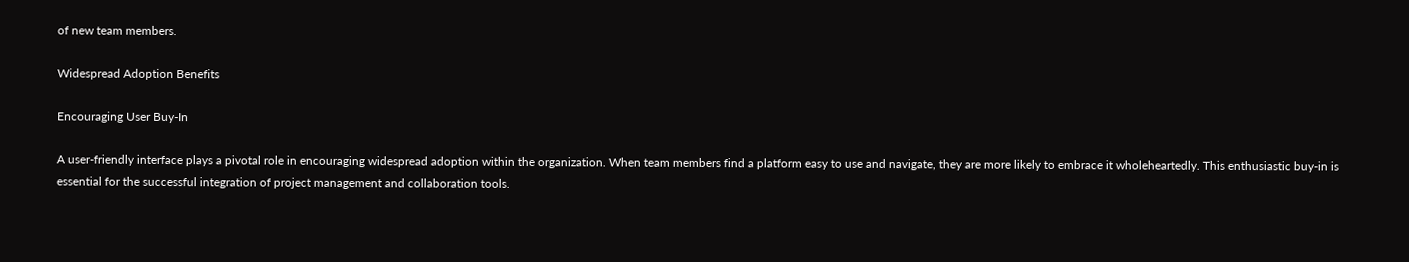of new team members.

Widespread Adoption Benefits

Encouraging User Buy-In

A user-friendly interface plays a pivotal role in encouraging widespread adoption within the organization. When team members find a platform easy to use and navigate, they are more likely to embrace it wholeheartedly. This enthusiastic buy-in is essential for the successful integration of project management and collaboration tools.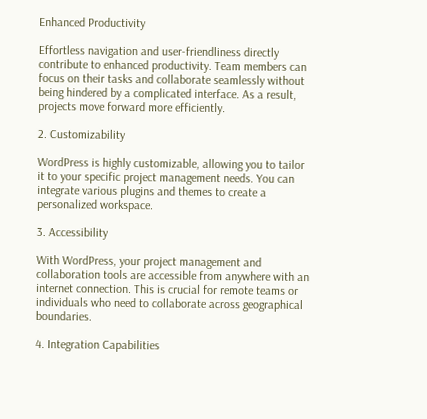Enhanced Productivity

Effortless navigation and user-friendliness directly contribute to enhanced productivity. Team members can focus on their tasks and collaborate seamlessly without being hindered by a complicated interface. As a result, projects move forward more efficiently.

2. Customizability

WordPress is highly customizable, allowing you to tailor it to your specific project management needs. You can integrate various plugins and themes to create a personalized workspace.

3. Accessibility

With WordPress, your project management and collaboration tools are accessible from anywhere with an internet connection. This is crucial for remote teams or individuals who need to collaborate across geographical boundaries.

4. Integration Capabilities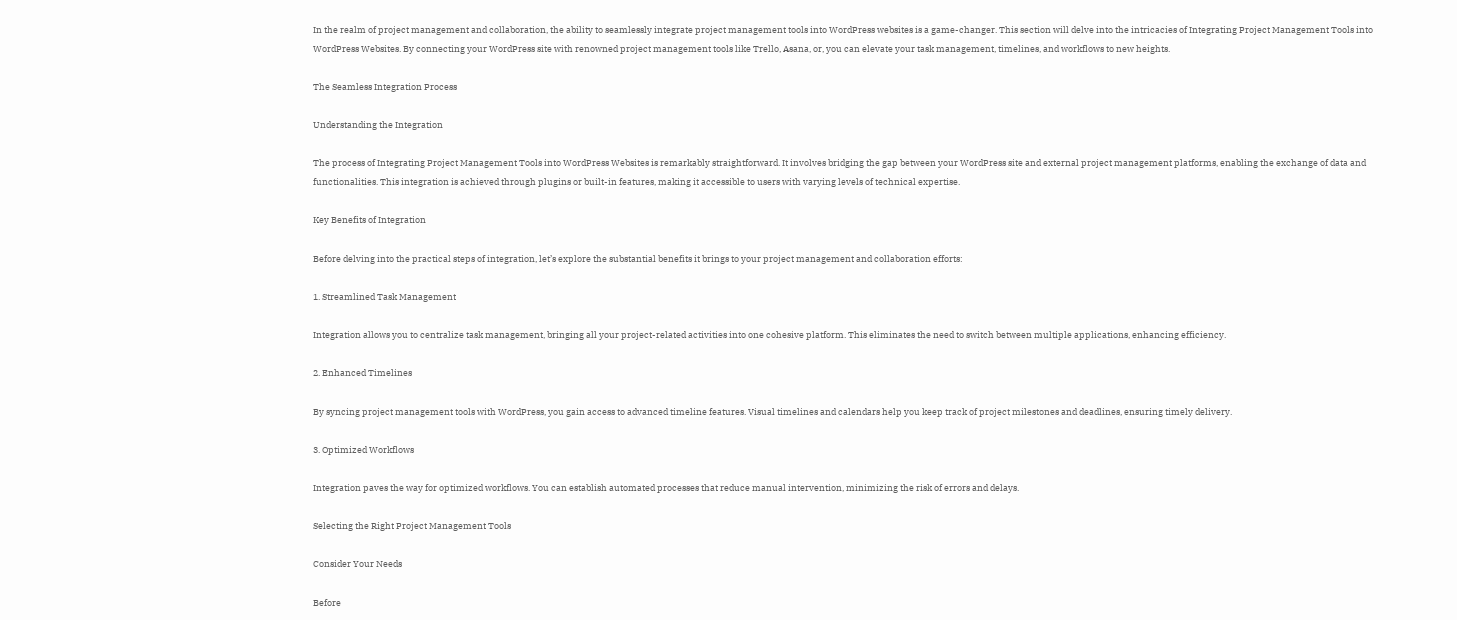In the realm of project management and collaboration, the ability to seamlessly integrate project management tools into WordPress websites is a game-changer. This section will delve into the intricacies of Integrating Project Management Tools into WordPress Websites. By connecting your WordPress site with renowned project management tools like Trello, Asana, or, you can elevate your task management, timelines, and workflows to new heights.

The Seamless Integration Process

Understanding the Integration

The process of Integrating Project Management Tools into WordPress Websites is remarkably straightforward. It involves bridging the gap between your WordPress site and external project management platforms, enabling the exchange of data and functionalities. This integration is achieved through plugins or built-in features, making it accessible to users with varying levels of technical expertise.

Key Benefits of Integration

Before delving into the practical steps of integration, let’s explore the substantial benefits it brings to your project management and collaboration efforts:

1. Streamlined Task Management

Integration allows you to centralize task management, bringing all your project-related activities into one cohesive platform. This eliminates the need to switch between multiple applications, enhancing efficiency.

2. Enhanced Timelines

By syncing project management tools with WordPress, you gain access to advanced timeline features. Visual timelines and calendars help you keep track of project milestones and deadlines, ensuring timely delivery.

3. Optimized Workflows

Integration paves the way for optimized workflows. You can establish automated processes that reduce manual intervention, minimizing the risk of errors and delays.

Selecting the Right Project Management Tools

Consider Your Needs

Before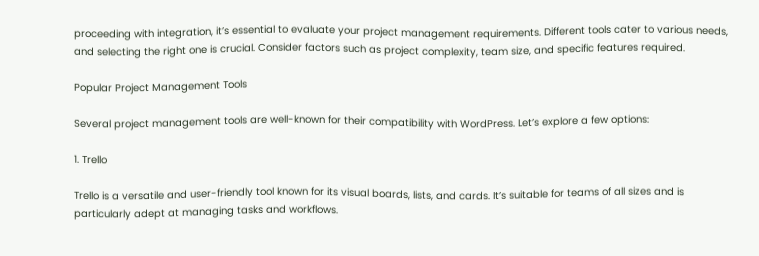proceeding with integration, it’s essential to evaluate your project management requirements. Different tools cater to various needs, and selecting the right one is crucial. Consider factors such as project complexity, team size, and specific features required.

Popular Project Management Tools

Several project management tools are well-known for their compatibility with WordPress. Let’s explore a few options:

1. Trello

Trello is a versatile and user-friendly tool known for its visual boards, lists, and cards. It’s suitable for teams of all sizes and is particularly adept at managing tasks and workflows.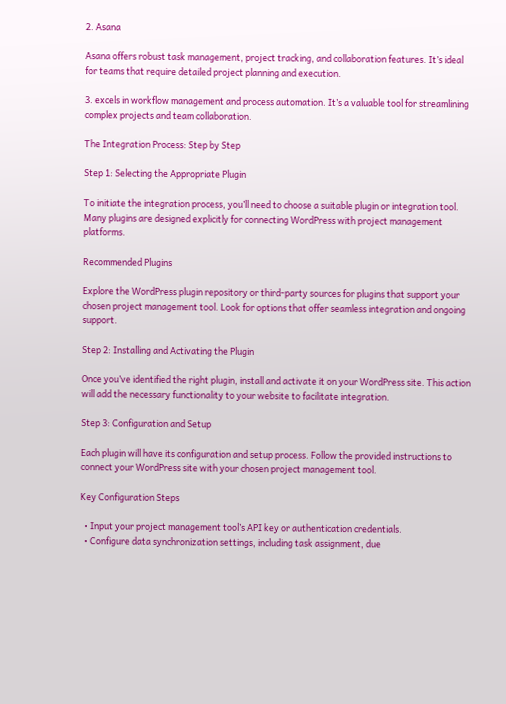2. Asana

Asana offers robust task management, project tracking, and collaboration features. It’s ideal for teams that require detailed project planning and execution.

3. excels in workflow management and process automation. It’s a valuable tool for streamlining complex projects and team collaboration.

The Integration Process: Step by Step

Step 1: Selecting the Appropriate Plugin

To initiate the integration process, you’ll need to choose a suitable plugin or integration tool. Many plugins are designed explicitly for connecting WordPress with project management platforms.

Recommended Plugins

Explore the WordPress plugin repository or third-party sources for plugins that support your chosen project management tool. Look for options that offer seamless integration and ongoing support.

Step 2: Installing and Activating the Plugin

Once you’ve identified the right plugin, install and activate it on your WordPress site. This action will add the necessary functionality to your website to facilitate integration.

Step 3: Configuration and Setup

Each plugin will have its configuration and setup process. Follow the provided instructions to connect your WordPress site with your chosen project management tool.

Key Configuration Steps

  • Input your project management tool’s API key or authentication credentials.
  • Configure data synchronization settings, including task assignment, due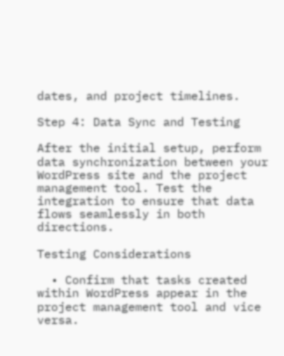dates, and project timelines.

Step 4: Data Sync and Testing

After the initial setup, perform data synchronization between your WordPress site and the project management tool. Test the integration to ensure that data flows seamlessly in both directions.

Testing Considerations

  • Confirm that tasks created within WordPress appear in the project management tool and vice versa.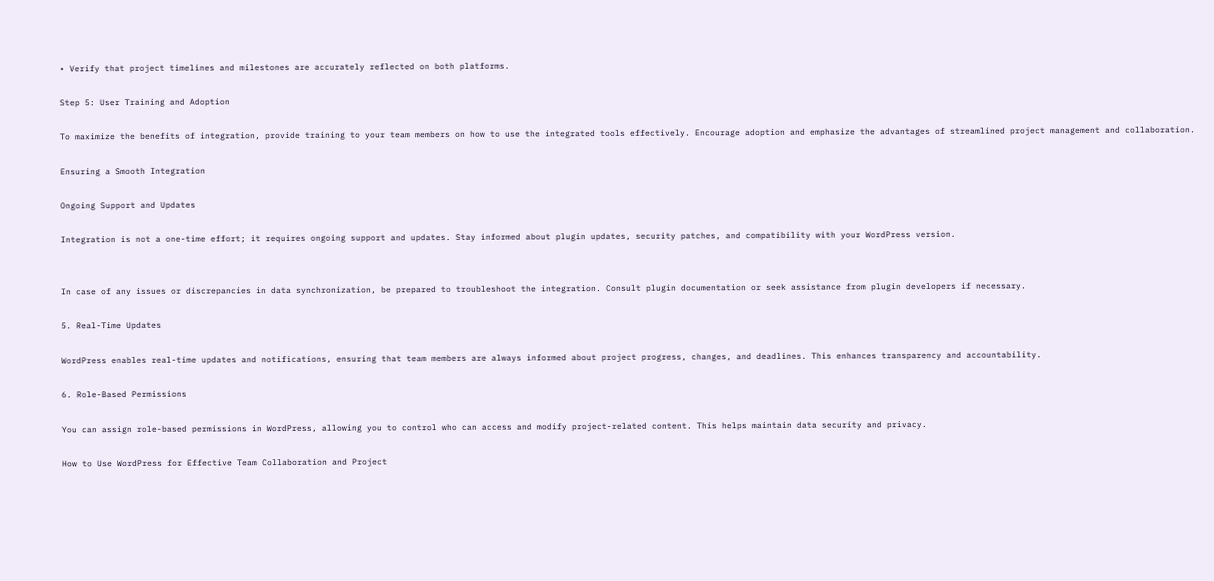• Verify that project timelines and milestones are accurately reflected on both platforms.

Step 5: User Training and Adoption

To maximize the benefits of integration, provide training to your team members on how to use the integrated tools effectively. Encourage adoption and emphasize the advantages of streamlined project management and collaboration.

Ensuring a Smooth Integration

Ongoing Support and Updates

Integration is not a one-time effort; it requires ongoing support and updates. Stay informed about plugin updates, security patches, and compatibility with your WordPress version.


In case of any issues or discrepancies in data synchronization, be prepared to troubleshoot the integration. Consult plugin documentation or seek assistance from plugin developers if necessary.

5. Real-Time Updates

WordPress enables real-time updates and notifications, ensuring that team members are always informed about project progress, changes, and deadlines. This enhances transparency and accountability.

6. Role-Based Permissions

You can assign role-based permissions in WordPress, allowing you to control who can access and modify project-related content. This helps maintain data security and privacy.

How to Use WordPress for Effective Team Collaboration and Project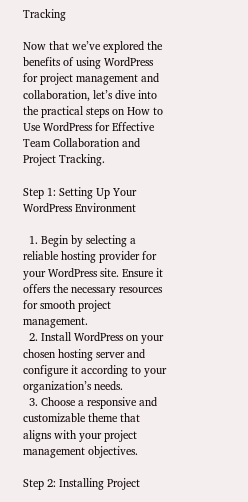Tracking

Now that we’ve explored the benefits of using WordPress for project management and collaboration, let’s dive into the practical steps on How to Use WordPress for Effective Team Collaboration and Project Tracking.

Step 1: Setting Up Your WordPress Environment

  1. Begin by selecting a reliable hosting provider for your WordPress site. Ensure it offers the necessary resources for smooth project management.
  2. Install WordPress on your chosen hosting server and configure it according to your organization’s needs.
  3. Choose a responsive and customizable theme that aligns with your project management objectives.

Step 2: Installing Project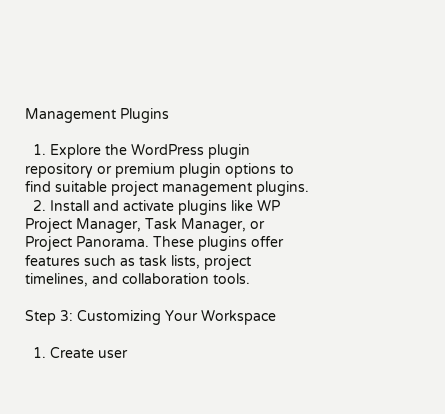Management Plugins

  1. Explore the WordPress plugin repository or premium plugin options to find suitable project management plugins.
  2. Install and activate plugins like WP Project Manager, Task Manager, or Project Panorama. These plugins offer features such as task lists, project timelines, and collaboration tools.

Step 3: Customizing Your Workspace

  1. Create user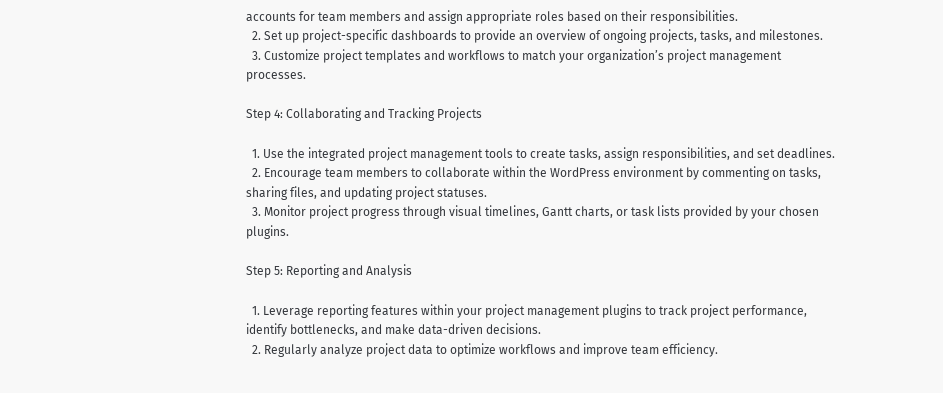accounts for team members and assign appropriate roles based on their responsibilities.
  2. Set up project-specific dashboards to provide an overview of ongoing projects, tasks, and milestones.
  3. Customize project templates and workflows to match your organization’s project management processes.

Step 4: Collaborating and Tracking Projects

  1. Use the integrated project management tools to create tasks, assign responsibilities, and set deadlines.
  2. Encourage team members to collaborate within the WordPress environment by commenting on tasks, sharing files, and updating project statuses.
  3. Monitor project progress through visual timelines, Gantt charts, or task lists provided by your chosen plugins.

Step 5: Reporting and Analysis

  1. Leverage reporting features within your project management plugins to track project performance, identify bottlenecks, and make data-driven decisions.
  2. Regularly analyze project data to optimize workflows and improve team efficiency.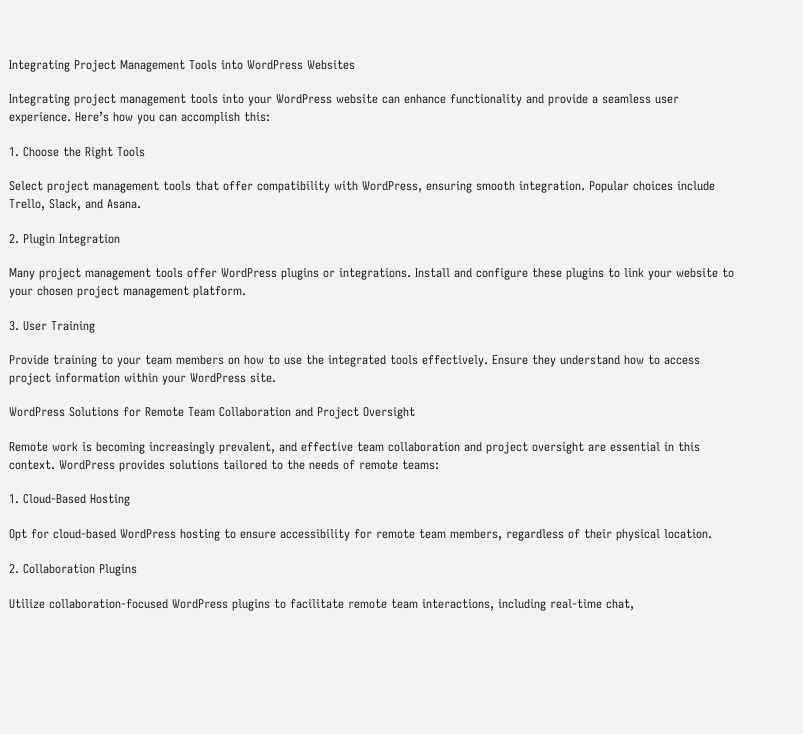Integrating Project Management Tools into WordPress Websites

Integrating project management tools into your WordPress website can enhance functionality and provide a seamless user experience. Here’s how you can accomplish this:

1. Choose the Right Tools

Select project management tools that offer compatibility with WordPress, ensuring smooth integration. Popular choices include Trello, Slack, and Asana.

2. Plugin Integration

Many project management tools offer WordPress plugins or integrations. Install and configure these plugins to link your website to your chosen project management platform.

3. User Training

Provide training to your team members on how to use the integrated tools effectively. Ensure they understand how to access project information within your WordPress site.

WordPress Solutions for Remote Team Collaboration and Project Oversight

Remote work is becoming increasingly prevalent, and effective team collaboration and project oversight are essential in this context. WordPress provides solutions tailored to the needs of remote teams:

1. Cloud-Based Hosting

Opt for cloud-based WordPress hosting to ensure accessibility for remote team members, regardless of their physical location.

2. Collaboration Plugins

Utilize collaboration-focused WordPress plugins to facilitate remote team interactions, including real-time chat,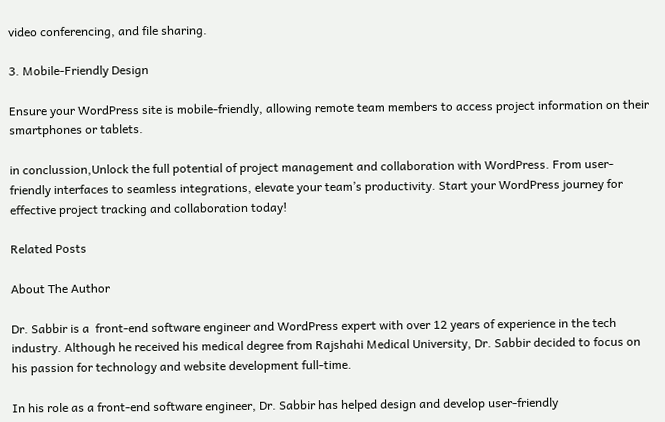video conferencing, and file sharing.

3. Mobile-Friendly Design

Ensure your WordPress site is mobile-friendly, allowing remote team members to access project information on their smartphones or tablets.

in conclussion,Unlock the full potential of project management and collaboration with WordPress. From user-friendly interfaces to seamless integrations, elevate your team’s productivity. Start your WordPress journey for effective project tracking and collaboration today!

Related Posts

About The Author

Dr. Sabbir is a  front-end software engineer and WordPress expert with over 12 years of experience in the tech industry. Although he received his medical degree from Rajshahi Medical University, Dr. Sabbir decided to focus on his passion for technology and website development full-time.

In his role as a front-end software engineer, Dr. Sabbir has helped design and develop user-friendly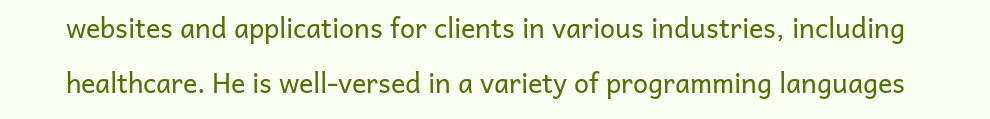websites and applications for clients in various industries, including healthcare. He is well-versed in a variety of programming languages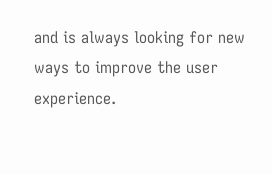and is always looking for new ways to improve the user experience.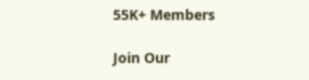55K+ Members

Join Our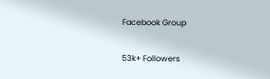Facebook Group

53k+ Followers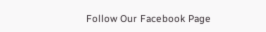Follow Our Facebook Page